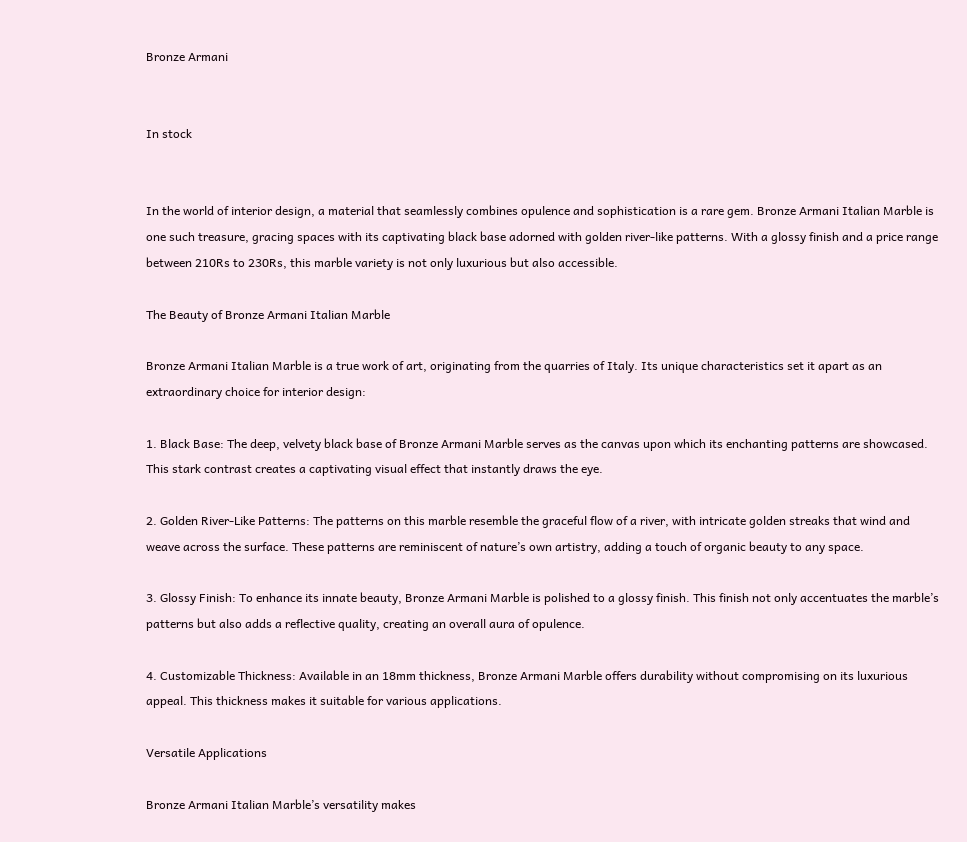Bronze Armani


In stock


In the world of interior design, a material that seamlessly combines opulence and sophistication is a rare gem. Bronze Armani Italian Marble is one such treasure, gracing spaces with its captivating black base adorned with golden river-like patterns. With a glossy finish and a price range between 210Rs to 230Rs, this marble variety is not only luxurious but also accessible.

The Beauty of Bronze Armani Italian Marble

Bronze Armani Italian Marble is a true work of art, originating from the quarries of Italy. Its unique characteristics set it apart as an extraordinary choice for interior design:

1. Black Base: The deep, velvety black base of Bronze Armani Marble serves as the canvas upon which its enchanting patterns are showcased. This stark contrast creates a captivating visual effect that instantly draws the eye.

2. Golden River-Like Patterns: The patterns on this marble resemble the graceful flow of a river, with intricate golden streaks that wind and weave across the surface. These patterns are reminiscent of nature’s own artistry, adding a touch of organic beauty to any space.

3. Glossy Finish: To enhance its innate beauty, Bronze Armani Marble is polished to a glossy finish. This finish not only accentuates the marble’s patterns but also adds a reflective quality, creating an overall aura of opulence.

4. Customizable Thickness: Available in an 18mm thickness, Bronze Armani Marble offers durability without compromising on its luxurious appeal. This thickness makes it suitable for various applications.

Versatile Applications

Bronze Armani Italian Marble’s versatility makes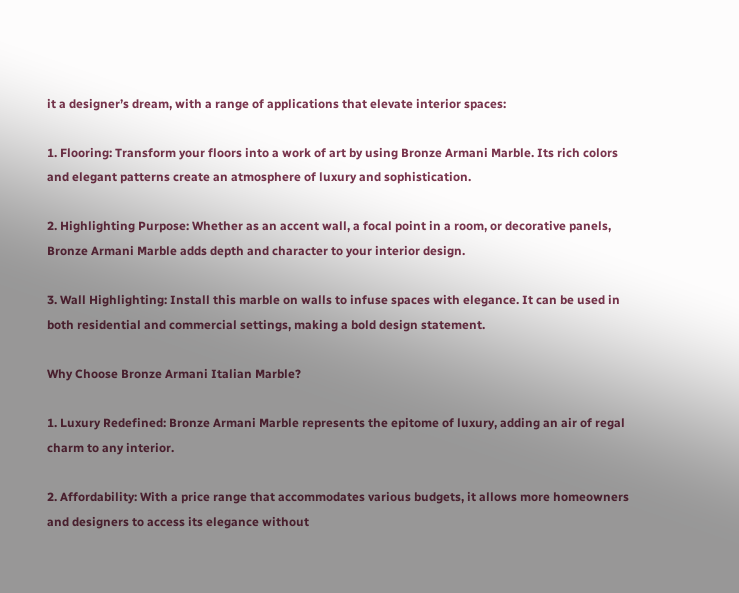it a designer’s dream, with a range of applications that elevate interior spaces:

1. Flooring: Transform your floors into a work of art by using Bronze Armani Marble. Its rich colors and elegant patterns create an atmosphere of luxury and sophistication.

2. Highlighting Purpose: Whether as an accent wall, a focal point in a room, or decorative panels, Bronze Armani Marble adds depth and character to your interior design.

3. Wall Highlighting: Install this marble on walls to infuse spaces with elegance. It can be used in both residential and commercial settings, making a bold design statement.

Why Choose Bronze Armani Italian Marble?

1. Luxury Redefined: Bronze Armani Marble represents the epitome of luxury, adding an air of regal charm to any interior.

2. Affordability: With a price range that accommodates various budgets, it allows more homeowners and designers to access its elegance without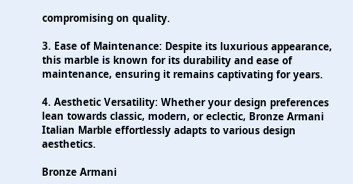compromising on quality.

3. Ease of Maintenance: Despite its luxurious appearance, this marble is known for its durability and ease of maintenance, ensuring it remains captivating for years.

4. Aesthetic Versatility: Whether your design preferences lean towards classic, modern, or eclectic, Bronze Armani Italian Marble effortlessly adapts to various design aesthetics.

Bronze Armani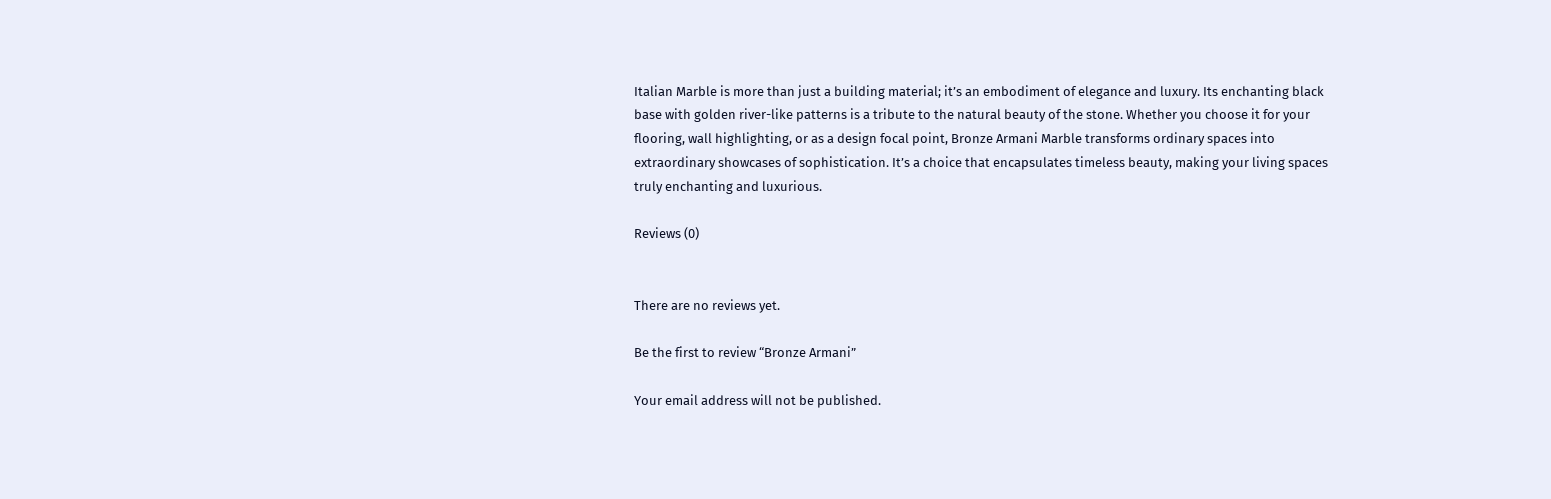Italian Marble is more than just a building material; it’s an embodiment of elegance and luxury. Its enchanting black base with golden river-like patterns is a tribute to the natural beauty of the stone. Whether you choose it for your flooring, wall highlighting, or as a design focal point, Bronze Armani Marble transforms ordinary spaces into extraordinary showcases of sophistication. It’s a choice that encapsulates timeless beauty, making your living spaces truly enchanting and luxurious.

Reviews (0)


There are no reviews yet.

Be the first to review “Bronze Armani”

Your email address will not be published.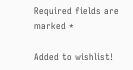Required fields are marked *

Added to wishlist!